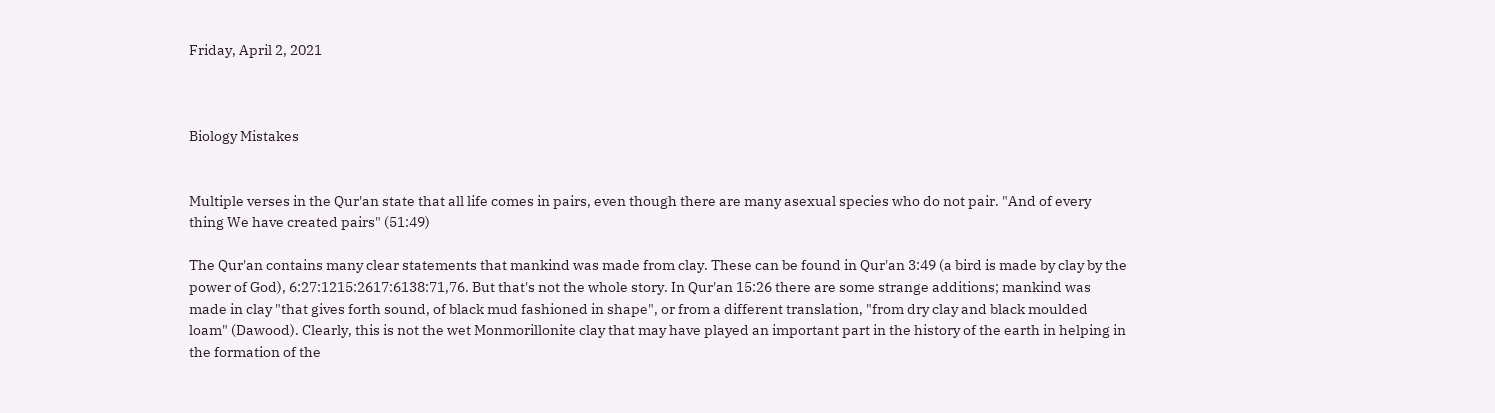Friday, April 2, 2021



Biology Mistakes


Multiple verses in the Qur'an state that all life comes in pairs, even though there are many asexual species who do not pair. "And of every thing We have created pairs" (51:49)

The Qur'an contains many clear statements that mankind was made from clay. These can be found in Qur'an 3:49 (a bird is made by clay by the power of God), 6:27:1215:2617:6138:71,76. But that's not the whole story. In Qur'an 15:26 there are some strange additions; mankind was made in clay "that gives forth sound, of black mud fashioned in shape", or from a different translation, "from dry clay and black moulded loam" (Dawood). Clearly, this is not the wet Monmorillonite clay that may have played an important part in the history of the earth in helping in the formation of the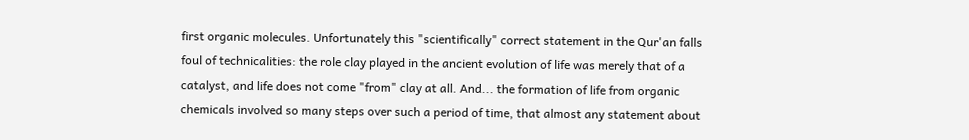first organic molecules. Unfortunately this "scientifically" correct statement in the Qur'an falls foul of technicalities: the role clay played in the ancient evolution of life was merely that of a catalyst, and life does not come "from" clay at all. And... the formation of life from organic chemicals involved so many steps over such a period of time, that almost any statement about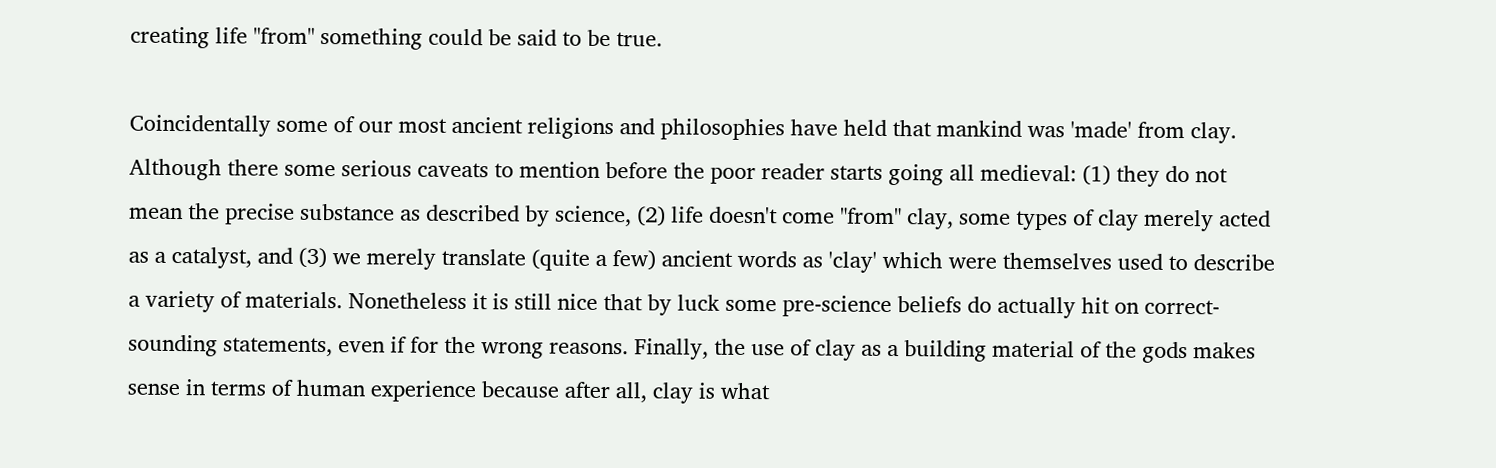creating life "from" something could be said to be true.

Coincidentally some of our most ancient religions and philosophies have held that mankind was 'made' from clay. Although there some serious caveats to mention before the poor reader starts going all medieval: (1) they do not mean the precise substance as described by science, (2) life doesn't come "from" clay, some types of clay merely acted as a catalyst, and (3) we merely translate (quite a few) ancient words as 'clay' which were themselves used to describe a variety of materials. Nonetheless it is still nice that by luck some pre-science beliefs do actually hit on correct-sounding statements, even if for the wrong reasons. Finally, the use of clay as a building material of the gods makes sense in terms of human experience because after all, clay is what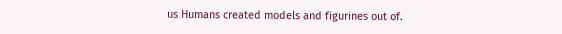us Humans created models and figurines out of.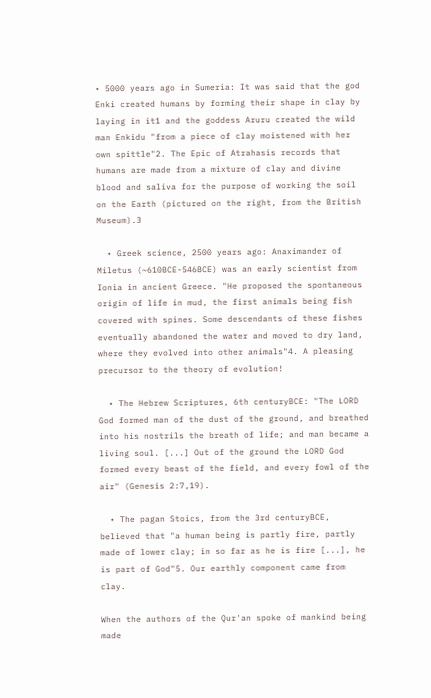• 5000 years ago in Sumeria: It was said that the god Enki created humans by forming their shape in clay by laying in it1 and the goddess Aruru created the wild man Enkidu "from a piece of clay moistened with her own spittle"2. The Epic of Atrahasis records that humans are made from a mixture of clay and divine blood and saliva for the purpose of working the soil on the Earth (pictured on the right, from the British Museum).3

  • Greek science, 2500 years ago: Anaximander of Miletus (~610BCE-546BCE) was an early scientist from Ionia in ancient Greece. "He proposed the spontaneous origin of life in mud, the first animals being fish covered with spines. Some descendants of these fishes eventually abandoned the water and moved to dry land, where they evolved into other animals"4. A pleasing precursor to the theory of evolution!

  • The Hebrew Scriptures, 6th centuryBCE: "The LORD God formed man of the dust of the ground, and breathed into his nostrils the breath of life; and man became a living soul. [...] Out of the ground the LORD God formed every beast of the field, and every fowl of the air" (Genesis 2:7,19).

  • The pagan Stoics, from the 3rd centuryBCE, believed that "a human being is partly fire, partly made of lower clay; in so far as he is fire [...], he is part of God"5. Our earthly component came from clay.

When the authors of the Qur'an spoke of mankind being made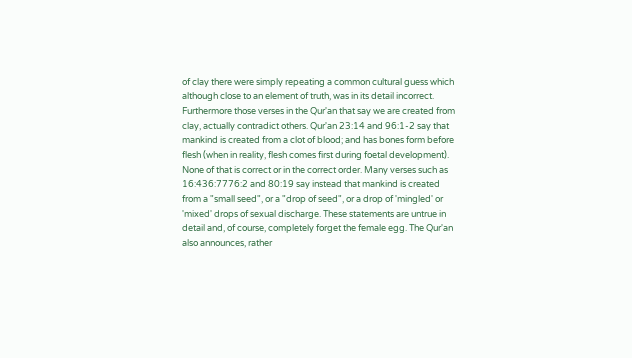of clay there were simply repeating a common cultural guess which although close to an element of truth, was in its detail incorrect. Furthermore those verses in the Qur'an that say we are created from clay, actually contradict others. Qur'an 23:14 and 96:1-2 say that mankind is created from a clot of blood; and has bones form before flesh (when in reality, flesh comes first during foetal development). None of that is correct or in the correct order. Many verses such as 16:436:7776:2 and 80:19 say instead that mankind is created from a "small seed", or a "drop of seed", or a drop of 'mingled' or 'mixed' drops of sexual discharge. These statements are untrue in detail and, of course, completely forget the female egg. The Qur'an also announces, rather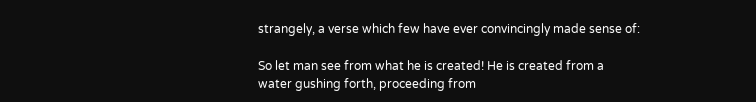strangely, a verse which few have ever convincingly made sense of:

So let man see from what he is created! He is created from a water gushing forth, proceeding from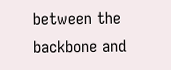between the backbone and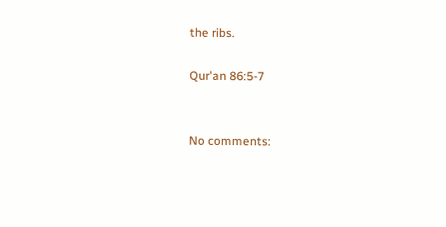the ribs.

Qur'an 86:5-7


No comments: